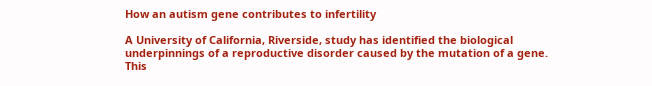How an autism gene contributes to infertility

A University of California, Riverside, study has identified the biological underpinnings of a reproductive disorder caused by the mutation of a gene. This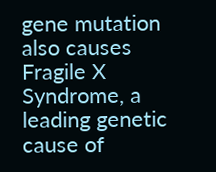gene mutation also causes Fragile X Syndrome, a leading genetic cause of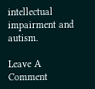intellectual impairment and autism.

Leave A Comment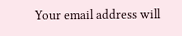Your email address will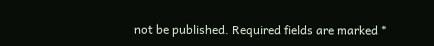not be published. Required fields are marked *